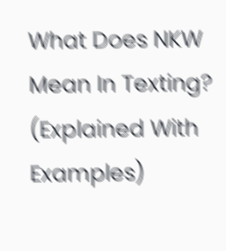What Does NKW Mean In Texting? (Explained With Examples)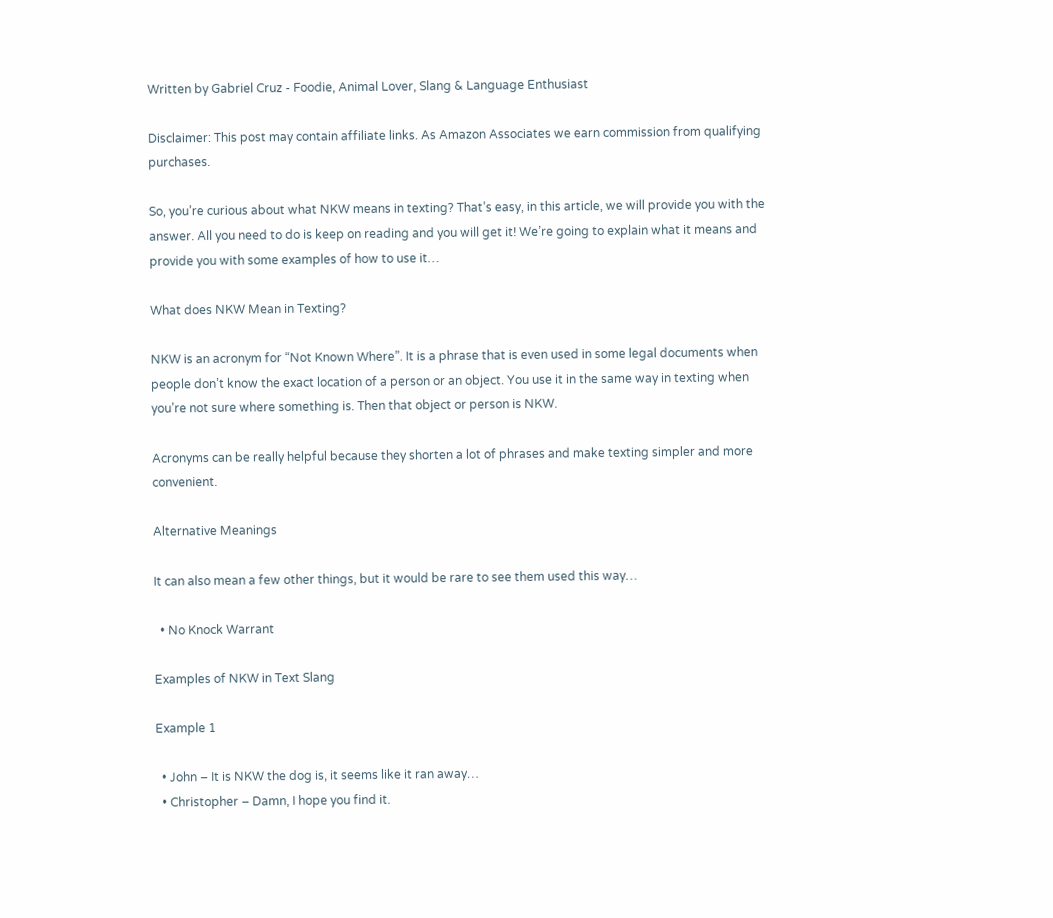Written by Gabriel Cruz - Foodie, Animal Lover, Slang & Language Enthusiast

Disclaimer: This post may contain affiliate links. As Amazon Associates we earn commission from qualifying purchases.

So, you’re curious about what NKW means in texting? That’s easy, in this article, we will provide you with the answer. All you need to do is keep on reading and you will get it! We’re going to explain what it means and provide you with some examples of how to use it…

What does NKW Mean in Texting?

NKW is an acronym for “Not Known Where”. It is a phrase that is even used in some legal documents when people don’t know the exact location of a person or an object. You use it in the same way in texting when you’re not sure where something is. Then that object or person is NKW.

Acronyms can be really helpful because they shorten a lot of phrases and make texting simpler and more convenient.

Alternative Meanings

It can also mean a few other things, but it would be rare to see them used this way…

  • No Knock Warrant

Examples of NKW in Text Slang

Example 1

  • John – It is NKW the dog is, it seems like it ran away…
  • Christopher – Damn, I hope you find it.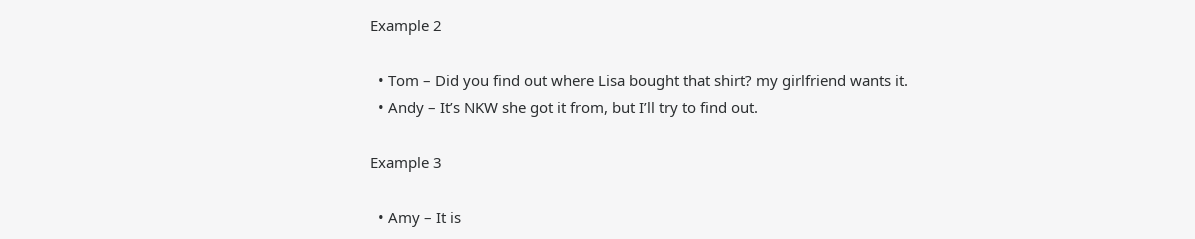Example 2

  • Tom – Did you find out where Lisa bought that shirt? my girlfriend wants it.
  • Andy – It’s NKW she got it from, but I’ll try to find out.

Example 3

  • Amy – It is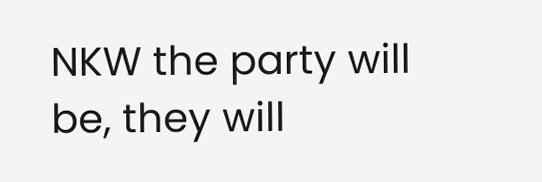NKW the party will be, they will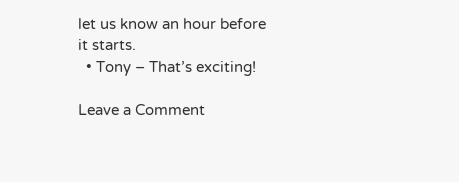let us know an hour before it starts.
  • Tony – That’s exciting!

Leave a Comment